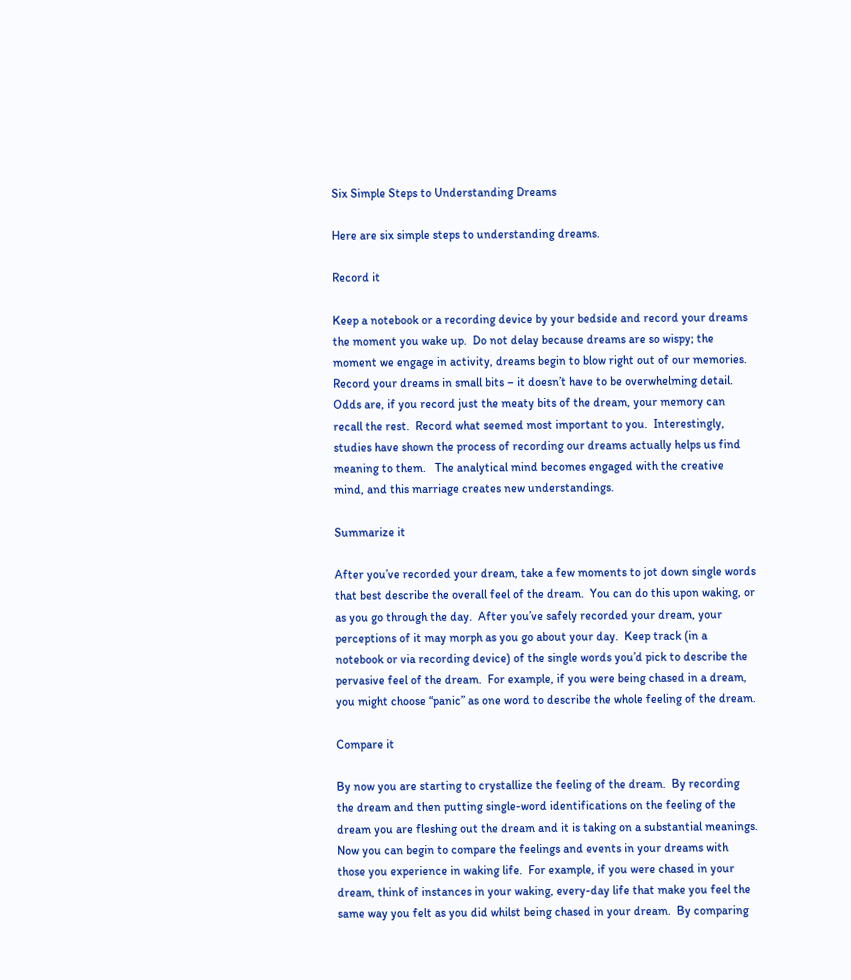Six Simple Steps to Understanding Dreams

Here are six simple steps to understanding dreams.

Record it

Keep a notebook or a recording device by your bedside and record your dreams the moment you wake up.  Do not delay because dreams are so wispy; the moment we engage in activity, dreams begin to blow right out of our memories.  Record your dreams in small bits – it doesn’t have to be overwhelming detail.  Odds are, if you record just the meaty bits of the dream, your memory can recall the rest.  Record what seemed most important to you.  Interestingly, studies have shown the process of recording our dreams actually helps us find meaning to them.   The analytical mind becomes engaged with the creative mind, and this marriage creates new understandings.

Summarize it

After you’ve recorded your dream, take a few moments to jot down single words that best describe the overall feel of the dream.  You can do this upon waking, or as you go through the day.  After you’ve safely recorded your dream, your perceptions of it may morph as you go about your day.  Keep track (in a notebook or via recording device) of the single words you’d pick to describe the pervasive feel of the dream.  For example, if you were being chased in a dream, you might choose “panic” as one word to describe the whole feeling of the dream.

Compare it

By now you are starting to crystallize the feeling of the dream.  By recording the dream and then putting single-word identifications on the feeling of the dream you are fleshing out the dream and it is taking on a substantial meanings.  Now you can begin to compare the feelings and events in your dreams with those you experience in waking life.  For example, if you were chased in your dream, think of instances in your waking, every-day life that make you feel the same way you felt as you did whilst being chased in your dream.  By comparing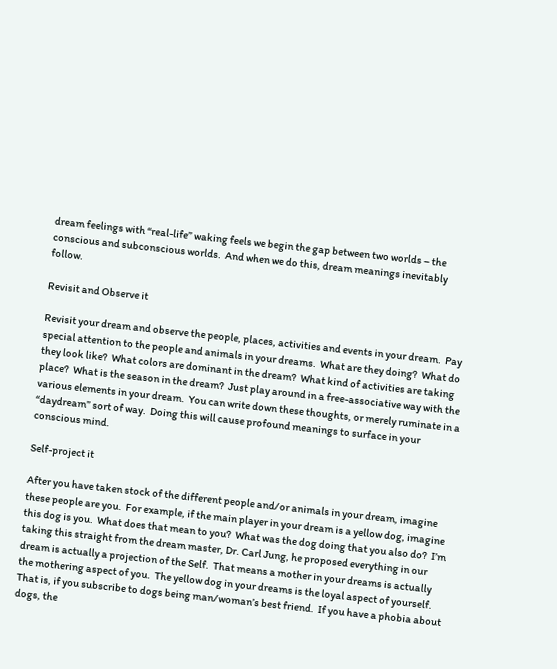dream feelings with “real-life” waking feels we begin the gap between two worlds – the conscious and subconscious worlds.  And when we do this, dream meanings inevitably follow.

Revisit and Observe it

Revisit your dream and observe the people, places, activities and events in your dream.  Pay special attention to the people and animals in your dreams.  What are they doing?  What do they look like?  What colors are dominant in the dream?  What kind of activities are taking place?  What is the season in the dream?  Just play around in a free-associative way with the various elements in your dream.  You can write down these thoughts, or merely ruminate in a “daydream” sort of way.  Doing this will cause profound meanings to surface in your conscious mind.

Self-project it

After you have taken stock of the different people and/or animals in your dream, imagine these people are you.  For example, if the main player in your dream is a yellow dog, imagine this dog is you.  What does that mean to you?  What was the dog doing that you also do?  I’m taking this straight from the dream master, Dr. Carl Jung, he proposed everything in our dream is actually a projection of the Self.  That means a mother in your dreams is actually the mothering aspect of you.  The yellow dog in your dreams is the loyal aspect of yourself.  That is, if you subscribe to dogs being man/woman’s best friend.  If you have a phobia about dogs, the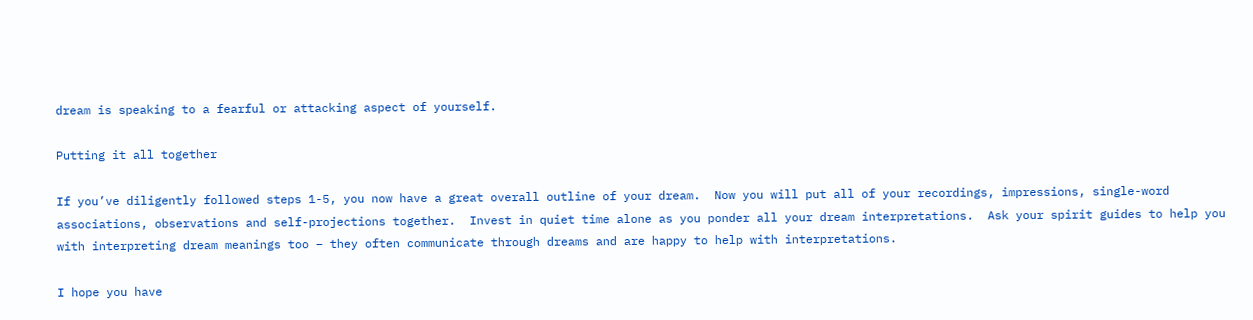dream is speaking to a fearful or attacking aspect of yourself.

Putting it all together

If you’ve diligently followed steps 1-5, you now have a great overall outline of your dream.  Now you will put all of your recordings, impressions, single-word associations, observations and self-projections together.  Invest in quiet time alone as you ponder all your dream interpretations.  Ask your spirit guides to help you with interpreting dream meanings too – they often communicate through dreams and are happy to help with interpretations.

I hope you have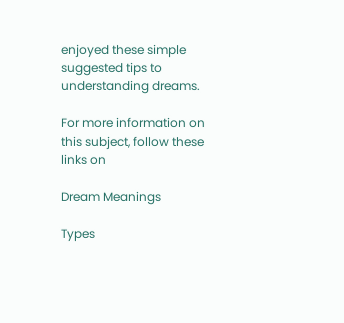enjoyed these simple suggested tips to understanding dreams.

For more information on this subject, follow these links on

Dream Meanings

Types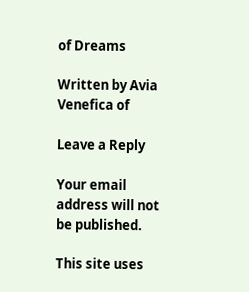of Dreams

Written by Avia Venefica of

Leave a Reply

Your email address will not be published.

This site uses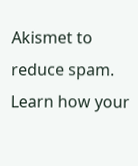Akismet to reduce spam. Learn how your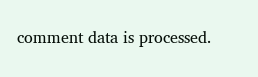comment data is processed.